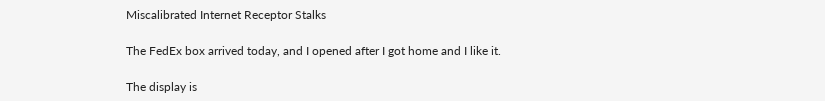Miscalibrated Internet Receptor Stalks

The FedEx box arrived today, and I opened after I got home and I like it.

The display is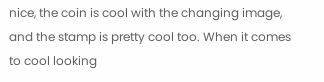nice, the coin is cool with the changing image, and the stamp is pretty cool too. When it comes to cool looking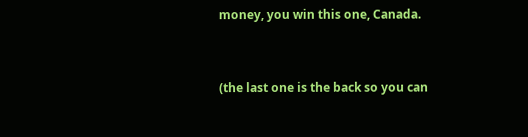money, you win this one, Canada.


(the last one is the back so you can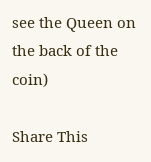see the Queen on the back of the coin)

Share This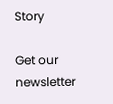Story

Get our newsletter